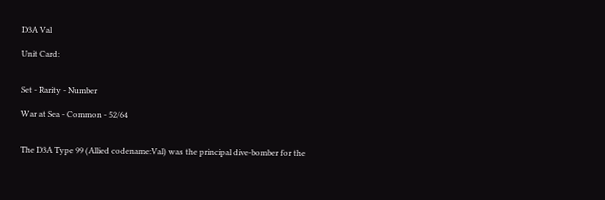D3A Val

Unit Card:


Set - Rarity - Number

War at Sea - Common - 52/64


The D3A Type 99 (Allied codename:Val) was the principal dive-bomber for the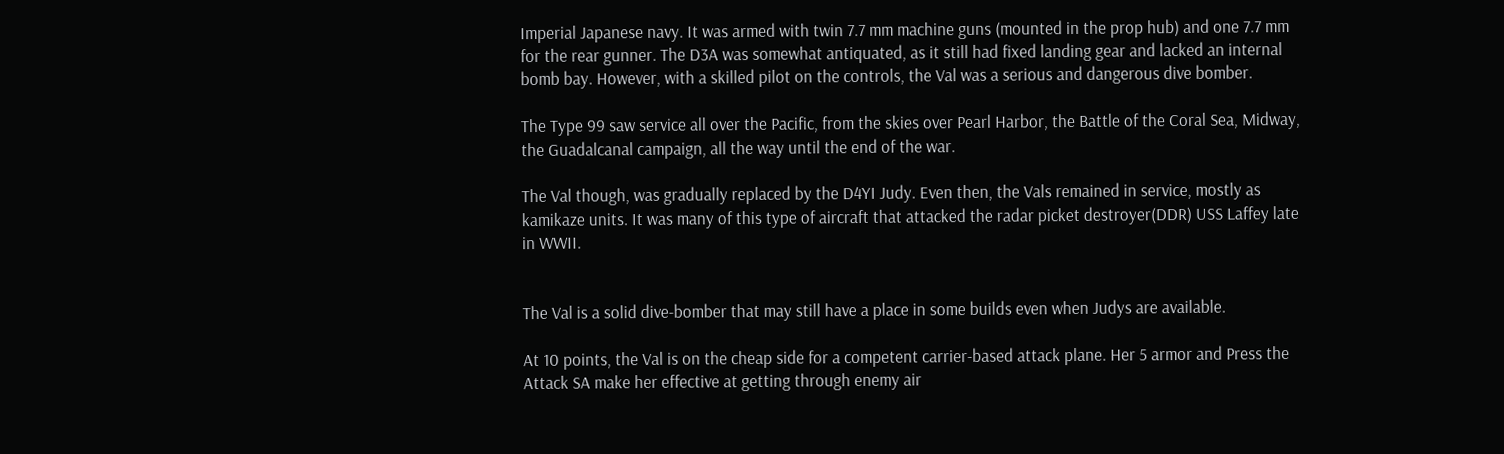Imperial Japanese navy. It was armed with twin 7.7 mm machine guns (mounted in the prop hub) and one 7.7 mm for the rear gunner. The D3A was somewhat antiquated, as it still had fixed landing gear and lacked an internal bomb bay. However, with a skilled pilot on the controls, the Val was a serious and dangerous dive bomber.

The Type 99 saw service all over the Pacific, from the skies over Pearl Harbor, the Battle of the Coral Sea, Midway, the Guadalcanal campaign, all the way until the end of the war.

The Val though, was gradually replaced by the D4YI Judy. Even then, the Vals remained in service, mostly as kamikaze units. It was many of this type of aircraft that attacked the radar picket destroyer(DDR) USS Laffey late in WWII.


The Val is a solid dive-bomber that may still have a place in some builds even when Judys are available.

At 10 points, the Val is on the cheap side for a competent carrier-based attack plane. Her 5 armor and Press the Attack SA make her effective at getting through enemy air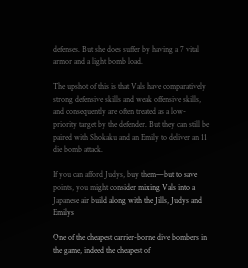defenses. But she does suffer by having a 7 vital armor and a light bomb load.

The upshot of this is that Vals have comparatively strong defensive skills and weak offensive skills, and consequently are often treated as a low-priority target by the defender. But they can still be paired with Shokaku and an Emily to deliver an 11 die bomb attack.

If you can afford Judys, buy them—but to save points, you might consider mixing Vals into a Japanese air build along with the Jills, Judys and Emilys

One of the cheapest carrier-borne dive bombers in the game, indeed the cheapest of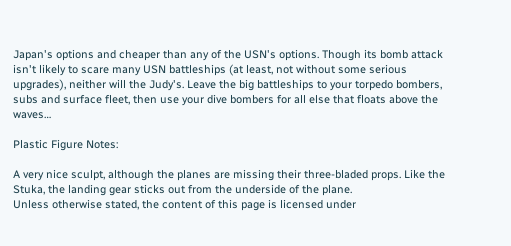Japan's options and cheaper than any of the USN's options. Though its bomb attack isn't likely to scare many USN battleships (at least, not without some serious upgrades), neither will the Judy's. Leave the big battleships to your torpedo bombers, subs and surface fleet, then use your dive bombers for all else that floats above the waves…

Plastic Figure Notes:

A very nice sculpt, although the planes are missing their three-bladed props. Like the Stuka, the landing gear sticks out from the underside of the plane.
Unless otherwise stated, the content of this page is licensed under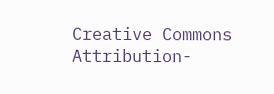Creative Commons Attribution-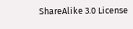ShareAlike 3.0 License